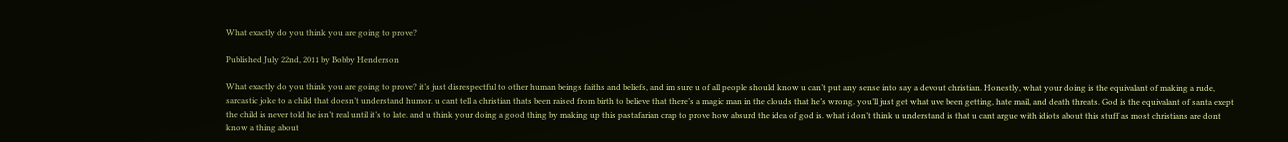What exactly do you think you are going to prove?

Published July 22nd, 2011 by Bobby Henderson

What exactly do you think you are going to prove? it’s just disrespectful to other human beings faiths and beliefs, and im sure u of all people should know u can’t put any sense into say a devout christian. Honestly, what your doing is the equivalant of making a rude, sarcastic joke to a child that doesn’t understand humor. u cant tell a christian thats been raised from birth to believe that there’s a magic man in the clouds that he’s wrong. you’ll just get what uve been getting, hate mail, and death threats. God is the equivalant of santa exept the child is never told he isn’t real until it’s to late. and u think your doing a good thing by making up this pastafarian crap to prove how absurd the idea of god is. what i don’t think u understand is that u cant argue with idiots about this stuff as most christians are dont know a thing about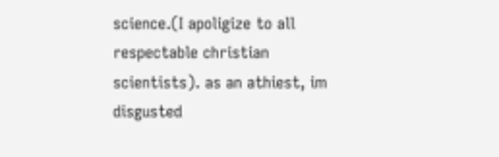science.(I apoligize to all respectable christian scientists). as an athiest, im disgusted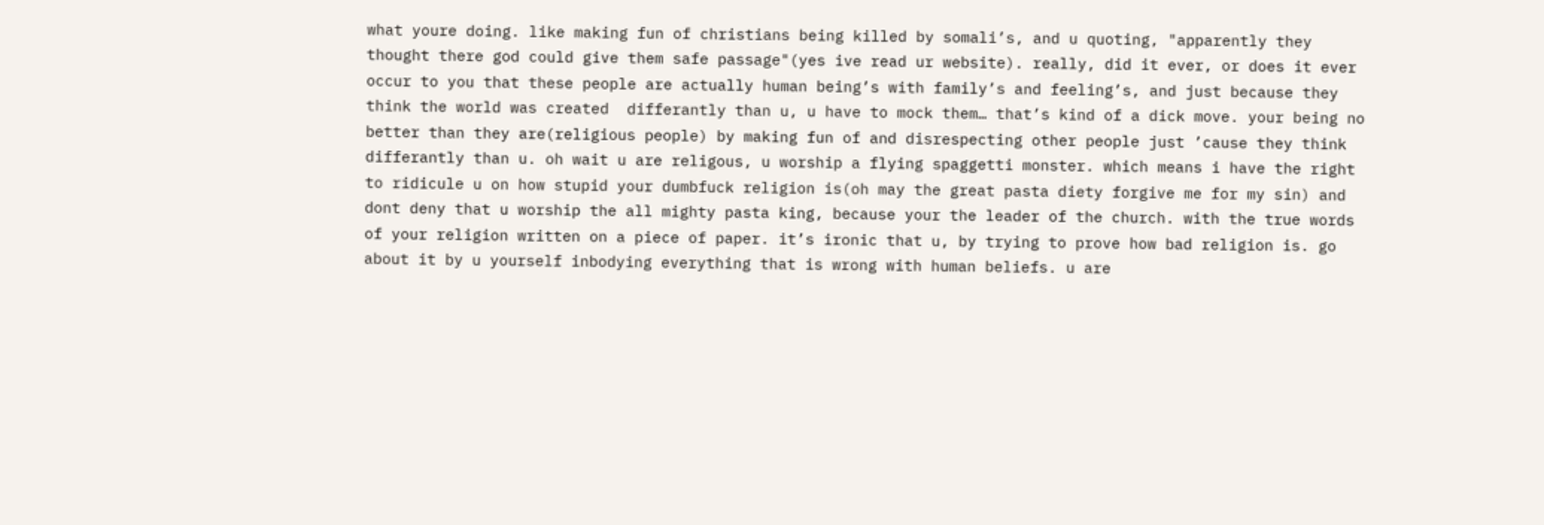what youre doing. like making fun of christians being killed by somali’s, and u quoting, "apparently they thought there god could give them safe passage"(yes ive read ur website). really, did it ever, or does it ever occur to you that these people are actually human being’s with family’s and feeling’s, and just because they think the world was created  differantly than u, u have to mock them… that’s kind of a dick move. your being no better than they are(religious people) by making fun of and disrespecting other people just ’cause they think differantly than u. oh wait u are religous, u worship a flying spaggetti monster. which means i have the right to ridicule u on how stupid your dumbfuck religion is(oh may the great pasta diety forgive me for my sin) and dont deny that u worship the all mighty pasta king, because your the leader of the church. with the true words of your religion written on a piece of paper. it’s ironic that u, by trying to prove how bad religion is. go about it by u yourself inbodying everything that is wrong with human beliefs. u are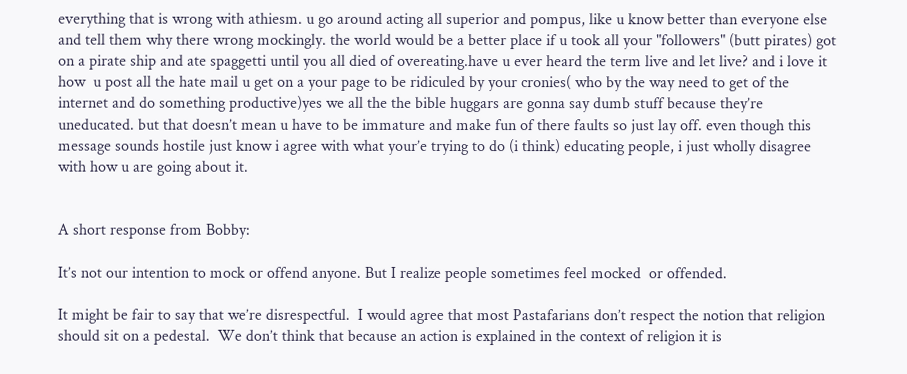everything that is wrong with athiesm. u go around acting all superior and pompus, like u know better than everyone else and tell them why there wrong mockingly. the world would be a better place if u took all your "followers" (butt pirates) got on a pirate ship and ate spaggetti until you all died of overeating.have u ever heard the term live and let live? and i love it how  u post all the hate mail u get on a your page to be ridiculed by your cronies( who by the way need to get of the internet and do something productive)yes we all the the bible huggars are gonna say dumb stuff because they’re uneducated. but that doesn’t mean u have to be immature and make fun of there faults so just lay off. even though this message sounds hostile just know i agree with what your’e trying to do (i think) educating people, i just wholly disagree with how u are going about it.


A short response from Bobby:

It’s not our intention to mock or offend anyone. But I realize people sometimes feel mocked  or offended.

It might be fair to say that we’re disrespectful.  I would agree that most Pastafarians don’t respect the notion that religion should sit on a pedestal.  We don’t think that because an action is explained in the context of religion it is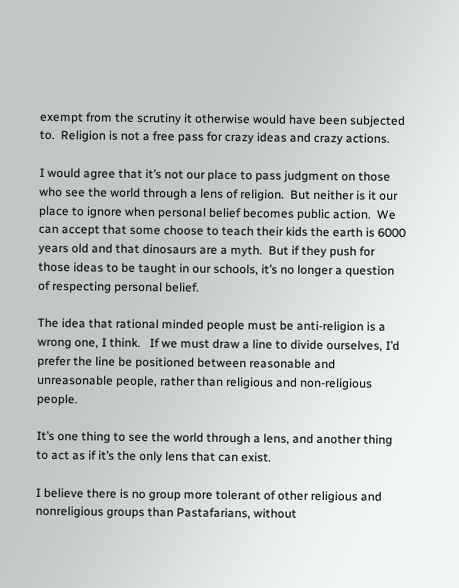exempt from the scrutiny it otherwise would have been subjected to.  Religion is not a free pass for crazy ideas and crazy actions.

I would agree that it’s not our place to pass judgment on those who see the world through a lens of religion.  But neither is it our place to ignore when personal belief becomes public action.  We can accept that some choose to teach their kids the earth is 6000 years old and that dinosaurs are a myth.  But if they push for those ideas to be taught in our schools, it’s no longer a question of respecting personal belief.

The idea that rational minded people must be anti-religion is a wrong one, I think.   If we must draw a line to divide ourselves, I’d prefer the line be positioned between reasonable and unreasonable people, rather than religious and non-religious people.

It’s one thing to see the world through a lens, and another thing to act as if it’s the only lens that can exist.

I believe there is no group more tolerant of other religious and nonreligious groups than Pastafarians, without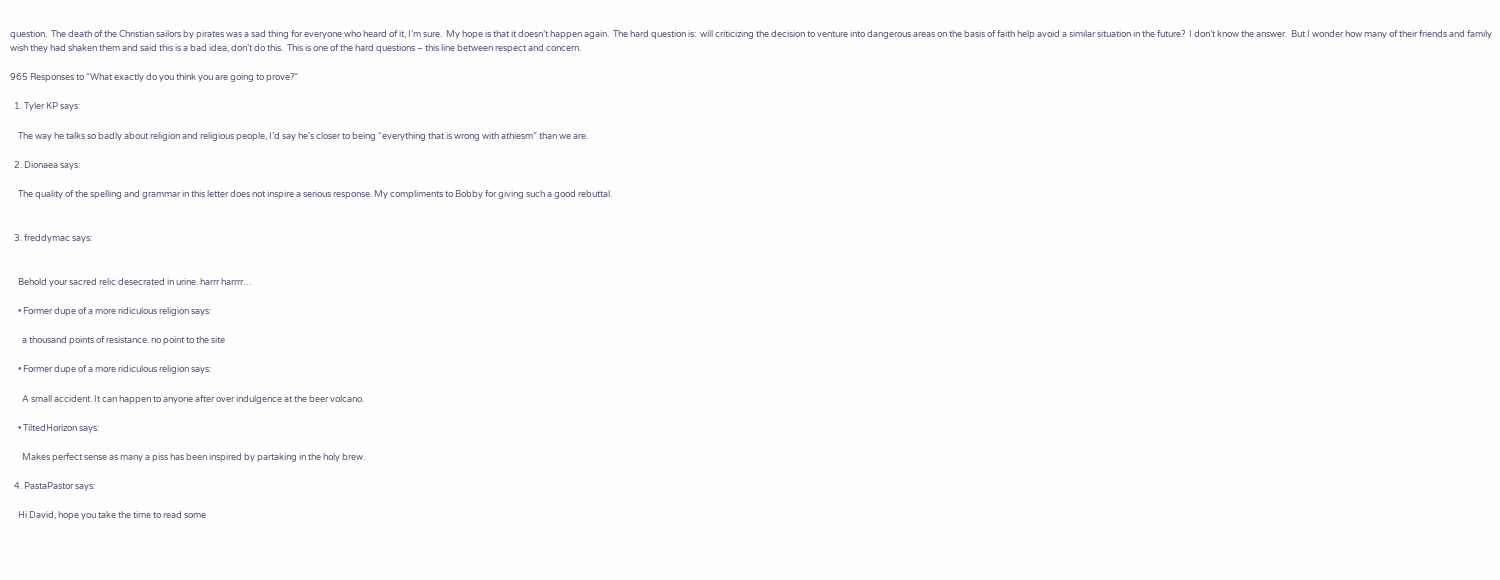question.  The death of the Christian sailors by pirates was a sad thing for everyone who heard of it, I’m sure.  My hope is that it doesn’t happen again.  The hard question is:  will criticizing the decision to venture into dangerous areas on the basis of faith help avoid a similar situation in the future?  I don’t know the answer.  But I wonder how many of their friends and family wish they had shaken them and said this is a bad idea, don’t do this.  This is one of the hard questions – this line between respect and concern.

965 Responses to “What exactly do you think you are going to prove?”

  1. Tyler KP says:

    The way he talks so badly about religion and religious people, I’d say he’s closer to being “everything that is wrong with athiesm” than we are.

  2. Dionaea says:

    The quality of the spelling and grammar in this letter does not inspire a serious response. My compliments to Bobby for giving such a good rebuttal.


  3. freddymac says:


    Behold your sacred relic desecrated in urine. harrr harrrr…

    • Former dupe of a more ridiculous religion says:

      a thousand points of resistance. no point to the site

    • Former dupe of a more ridiculous religion says:

      A small accident. It can happen to anyone after over indulgence at the beer volcano.

    • TiltedHorizon says:

      Makes perfect sense as many a piss has been inspired by partaking in the holy brew.

  4. PastaPastor says:

    Hi David, hope you take the time to read some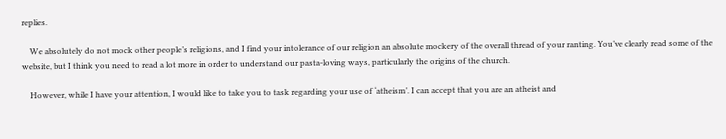replies.

    We absolutely do not mock other people’s religions, and I find your intolerance of our religion an absolute mockery of the overall thread of your ranting. You’ve clearly read some of the website, but I think you need to read a lot more in order to understand our pasta-loving ways, particularly the origins of the church.

    However, while I have your attention, I would like to take you to task regarding your use of ‘atheism’. I can accept that you are an atheist and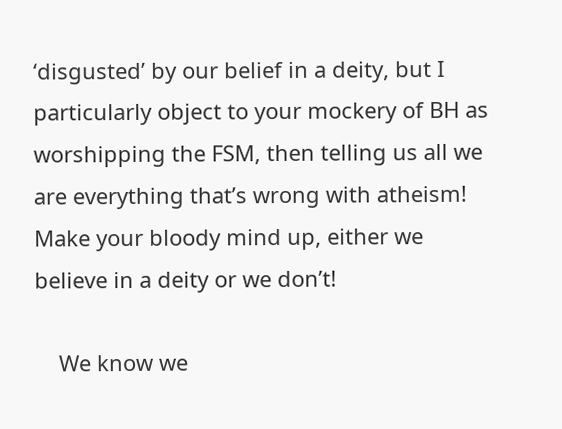‘disgusted’ by our belief in a deity, but I particularly object to your mockery of BH as worshipping the FSM, then telling us all we are everything that’s wrong with atheism! Make your bloody mind up, either we believe in a deity or we don’t!

    We know we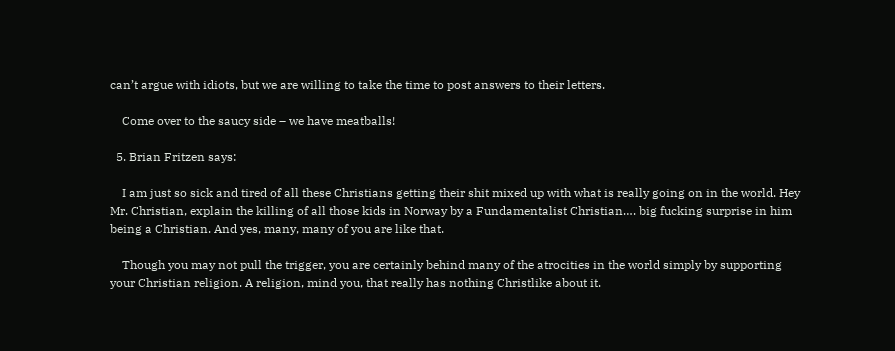can’t argue with idiots, but we are willing to take the time to post answers to their letters.

    Come over to the saucy side – we have meatballs!

  5. Brian Fritzen says:

    I am just so sick and tired of all these Christians getting their shit mixed up with what is really going on in the world. Hey Mr. Christian, explain the killing of all those kids in Norway by a Fundamentalist Christian…. big fucking surprise in him being a Christian. And yes, many, many of you are like that.

    Though you may not pull the trigger, you are certainly behind many of the atrocities in the world simply by supporting your Christian religion. A religion, mind you, that really has nothing Christlike about it.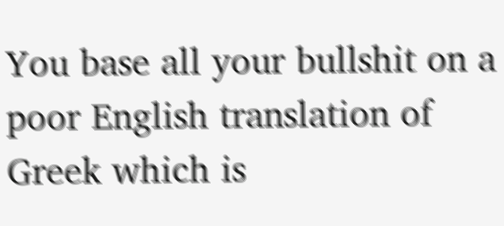You base all your bullshit on a poor English translation of Greek which is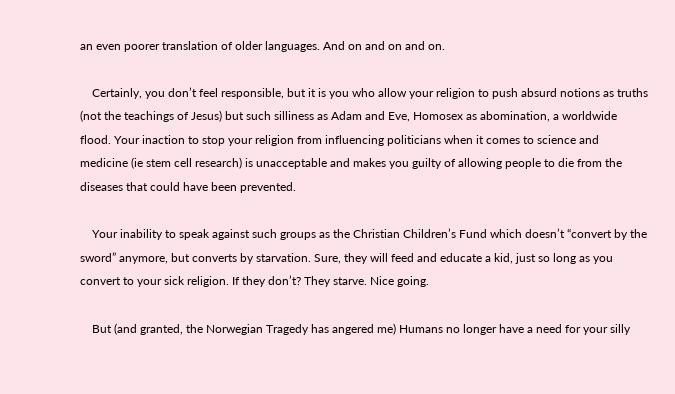an even poorer translation of older languages. And on and on and on.

    Certainly, you don’t feel responsible, but it is you who allow your religion to push absurd notions as truths (not the teachings of Jesus) but such silliness as Adam and Eve, Homosex as abomination, a worldwide flood. Your inaction to stop your religion from influencing politicians when it comes to science and medicine (ie stem cell research) is unacceptable and makes you guilty of allowing people to die from the diseases that could have been prevented.

    Your inability to speak against such groups as the Christian Children’s Fund which doesn’t “convert by the sword” anymore, but converts by starvation. Sure, they will feed and educate a kid, just so long as you convert to your sick religion. If they don’t? They starve. Nice going.

    But (and granted, the Norwegian Tragedy has angered me) Humans no longer have a need for your silly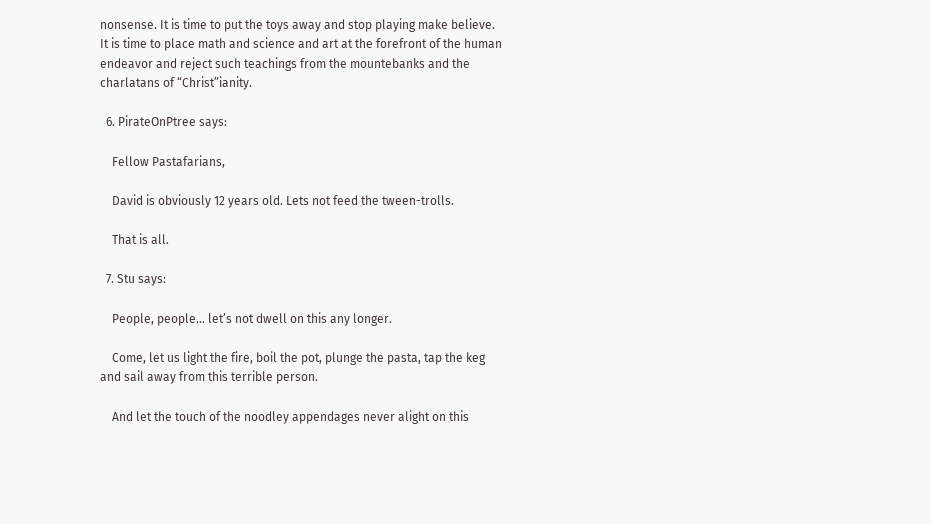nonsense. It is time to put the toys away and stop playing make believe. It is time to place math and science and art at the forefront of the human endeavor and reject such teachings from the mountebanks and the charlatans of “Christ”ianity.

  6. PirateOnPtree says:

    Fellow Pastafarians,

    David is obviously 12 years old. Lets not feed the tween-trolls.

    That is all.

  7. Stu says:

    People, people… let’s not dwell on this any longer.

    Come, let us light the fire, boil the pot, plunge the pasta, tap the keg and sail away from this terrible person.

    And let the touch of the noodley appendages never alight on this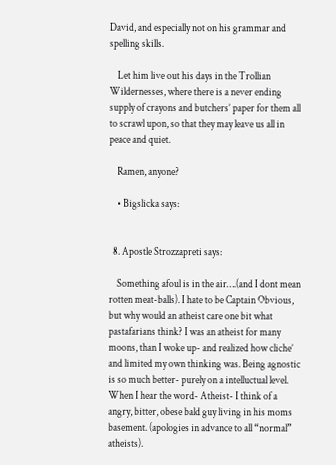David, and especially not on his grammar and spelling skills.

    Let him live out his days in the Trollian Wildernesses, where there is a never ending supply of crayons and butchers’ paper for them all to scrawl upon, so that they may leave us all in peace and quiet.

    Ramen, anyone?

    • Bigslicka says:


  8. Apostle Strozzapreti says:

    Something afoul is in the air….(and I dont mean rotten meat-balls). I hate to be Captain Obvious, but why would an atheist care one bit what pastafarians think? I was an atheist for many moons, than I woke up- and realized how cliche’ and limited my own thinking was. Being agnostic is so much better- purely on a intelluctual level. When I hear the word- Atheist- I think of a angry, bitter, obese bald guy living in his moms basement. (apologies in advance to all “normal” atheists).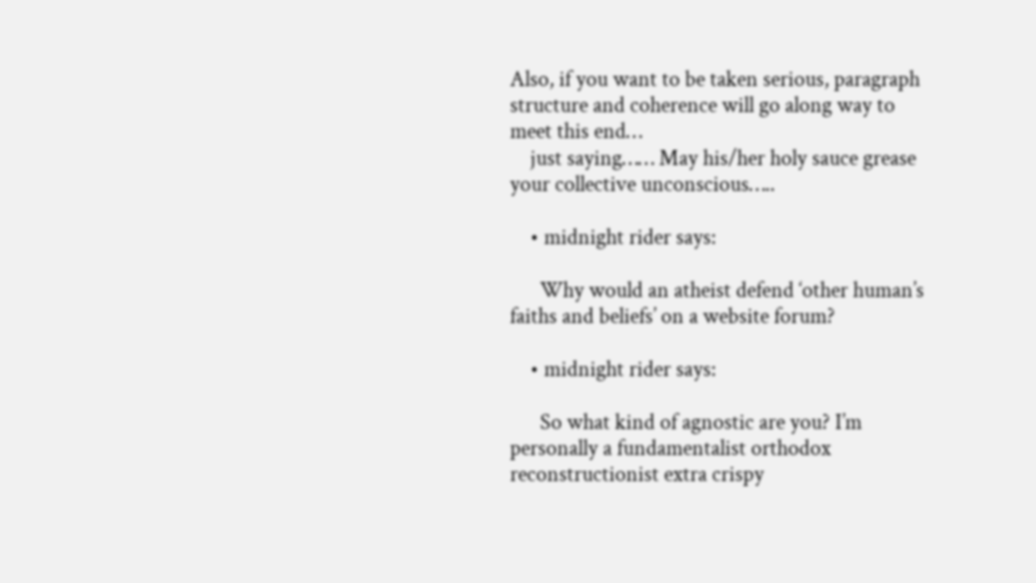Also, if you want to be taken serious, paragraph structure and coherence will go along way to meet this end…
    just saying…… May his/her holy sauce grease your collective unconscious…..

    • midnight rider says:

      Why would an atheist defend ‘other human’s faiths and beliefs’ on a website forum?

    • midnight rider says:

      So what kind of agnostic are you? I’m personally a fundamentalist orthodox reconstructionist extra crispy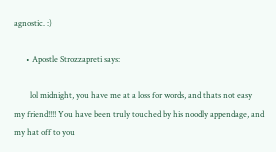agnostic. :)

      • Apostle Strozzapreti says:

        lol midnight, you have me at a loss for words, and thats not easy my friend!!!! You have been truly touched by his noodly appendage, and my hat off to you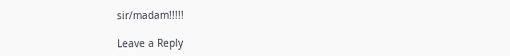sir/madam!!!!!

Leave a Reply